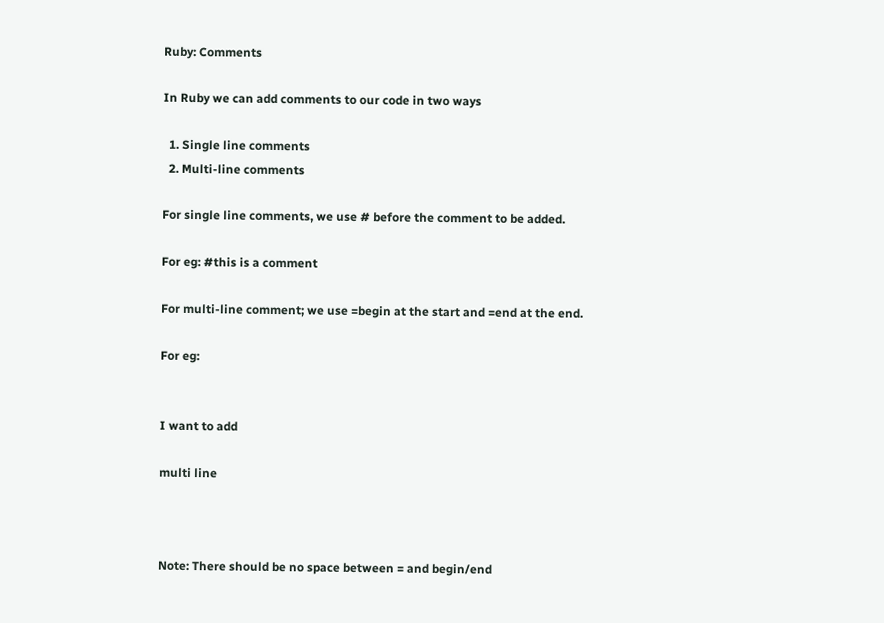Ruby: Comments

In Ruby we can add comments to our code in two ways

  1. Single line comments
  2. Multi-line comments

For single line comments, we use # before the comment to be added.

For eg: #this is a comment

For multi-line comment; we use =begin at the start and =end at the end.

For eg:


I want to add

multi line



Note: There should be no space between = and begin/end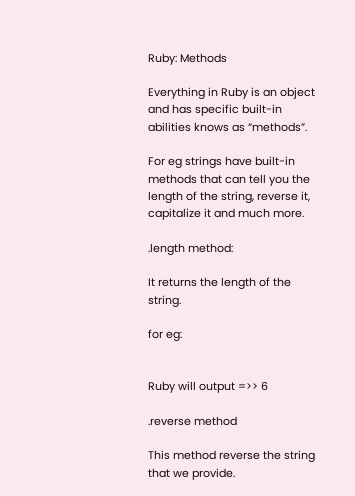Ruby: Methods

Everything in Ruby is an object and has specific built-in abilities knows as “methods”.

For eg strings have built-in methods that can tell you the length of the string, reverse it, capitalize it and much more.

.length method:

It returns the length of the string.

for eg:


Ruby will output =>> 6

.reverse method

This method reverse the string that we provide.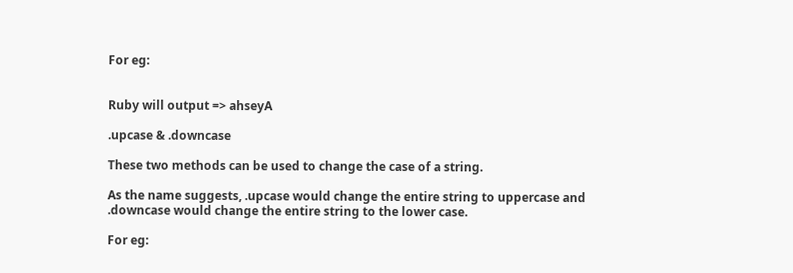For eg:


Ruby will output => ahseyA

.upcase & .downcase

These two methods can be used to change the case of a string.

As the name suggests, .upcase would change the entire string to uppercase and .downcase would change the entire string to the lower case.

For eg: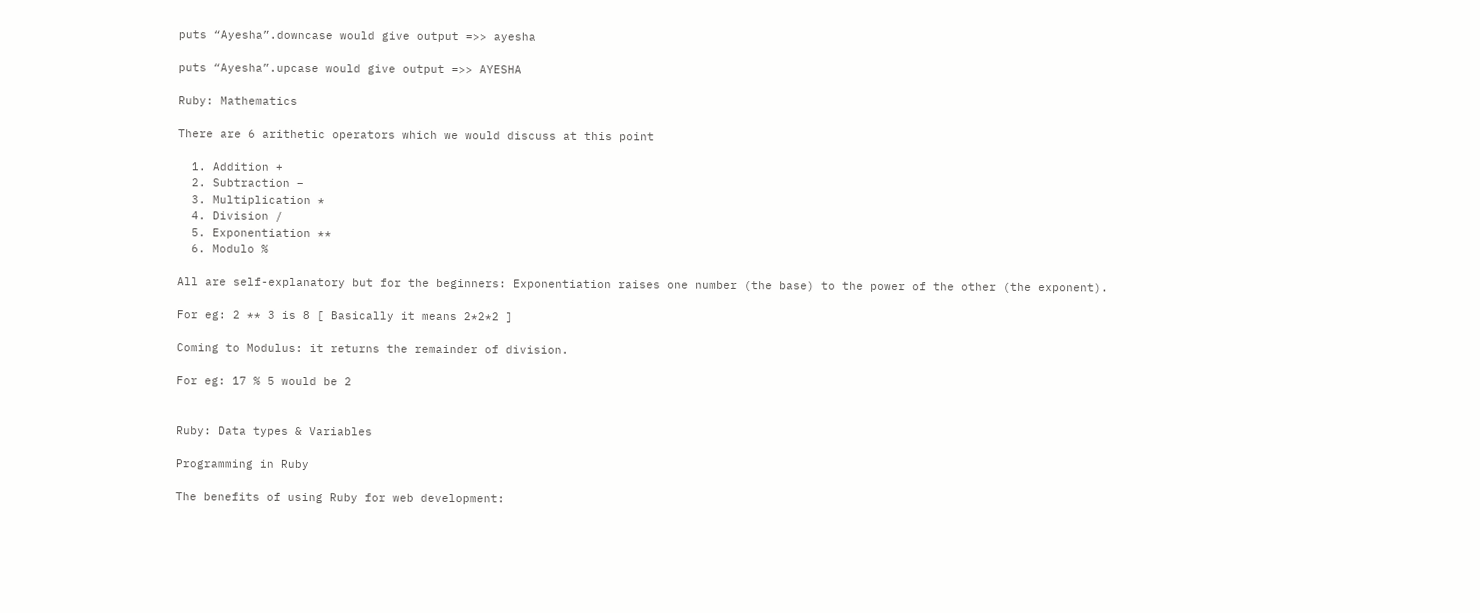puts “Ayesha”.downcase would give output =>> ayesha

puts “Ayesha”.upcase would give output =>> AYESHA

Ruby: Mathematics

There are 6 arithetic operators which we would discuss at this point

  1. Addition +
  2. Subtraction –
  3. Multiplication *
  4. Division /
  5. Exponentiation **
  6. Modulo %

All are self-explanatory but for the beginners: Exponentiation raises one number (the base) to the power of the other (the exponent).

For eg: 2 ** 3 is 8 [ Basically it means 2*2*2 ]

Coming to Modulus: it returns the remainder of division.

For eg: 17 % 5 would be 2


Ruby: Data types & Variables

Programming in Ruby

The benefits of using Ruby for web development: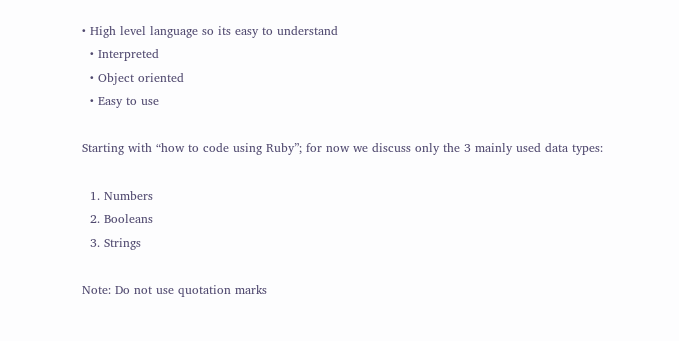• High level language so its easy to understand
  • Interpreted
  • Object oriented
  • Easy to use

Starting with “how to code using Ruby”; for now we discuss only the 3 mainly used data types:

  1. Numbers
  2. Booleans
  3. Strings

Note: Do not use quotation marks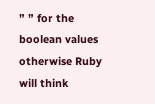” ” for the boolean values otherwise Ruby will think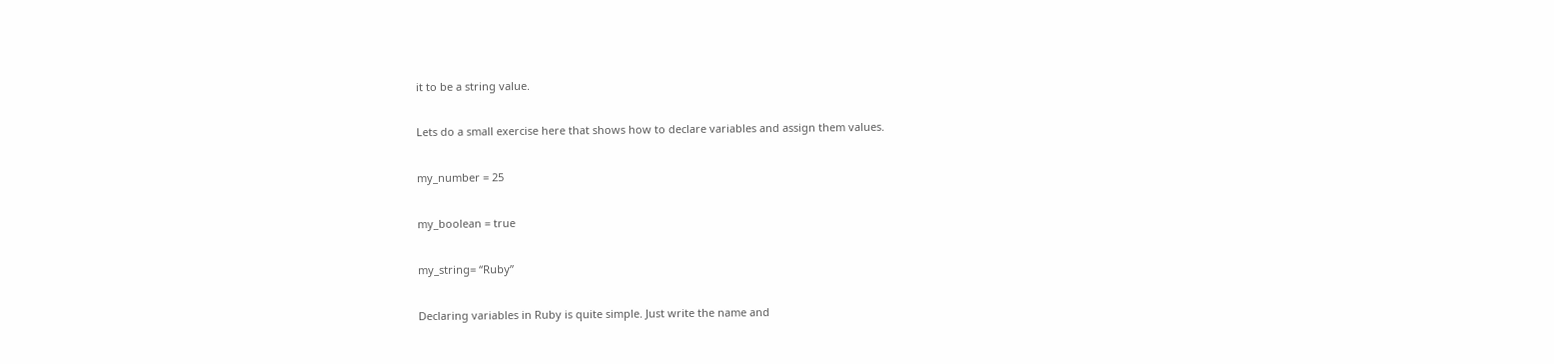it to be a string value.

Lets do a small exercise here that shows how to declare variables and assign them values.

my_number = 25

my_boolean = true

my_string= “Ruby”

Declaring variables in Ruby is quite simple. Just write the name and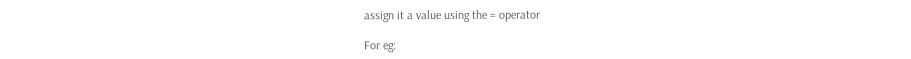assign it a value using the = operator

For eg: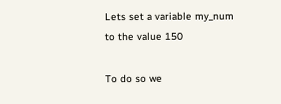Lets set a variable my_num to the value 150

To do so we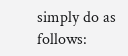simply do as follows: